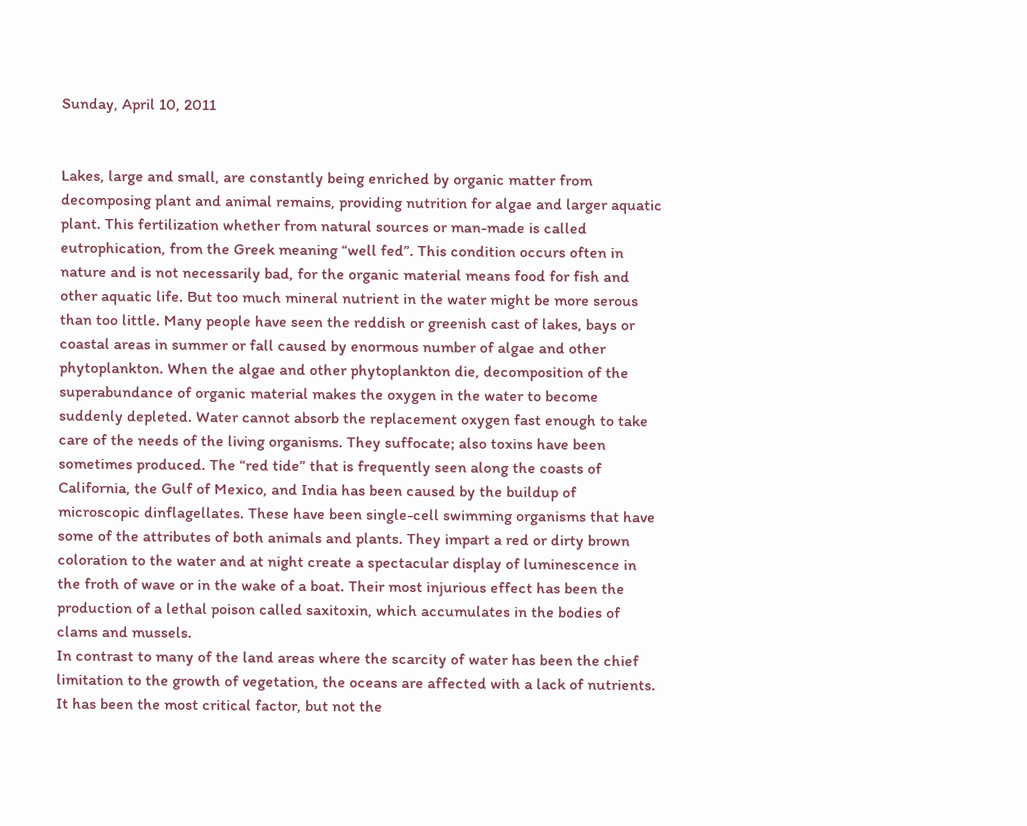Sunday, April 10, 2011


Lakes, large and small, are constantly being enriched by organic matter from decomposing plant and animal remains, providing nutrition for algae and larger aquatic plant. This fertilization whether from natural sources or man-made is called eutrophication, from the Greek meaning “well fed”. This condition occurs often in nature and is not necessarily bad, for the organic material means food for fish and other aquatic life. But too much mineral nutrient in the water might be more serous than too little. Many people have seen the reddish or greenish cast of lakes, bays or coastal areas in summer or fall caused by enormous number of algae and other phytoplankton. When the algae and other phytoplankton die, decomposition of the superabundance of organic material makes the oxygen in the water to become suddenly depleted. Water cannot absorb the replacement oxygen fast enough to take care of the needs of the living organisms. They suffocate; also toxins have been sometimes produced. The “red tide” that is frequently seen along the coasts of California, the Gulf of Mexico, and India has been caused by the buildup of microscopic dinflagellates. These have been single-cell swimming organisms that have some of the attributes of both animals and plants. They impart a red or dirty brown coloration to the water and at night create a spectacular display of luminescence in the froth of wave or in the wake of a boat. Their most injurious effect has been the production of a lethal poison called saxitoxin, which accumulates in the bodies of clams and mussels.
In contrast to many of the land areas where the scarcity of water has been the chief limitation to the growth of vegetation, the oceans are affected with a lack of nutrients. It has been the most critical factor, but not the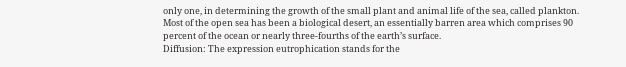only one, in determining the growth of the small plant and animal life of the sea, called plankton. Most of the open sea has been a biological desert, an essentially barren area which comprises 90 percent of the ocean or nearly three-fourths of the earth’s surface.
Diffusion: The expression eutrophication stands for the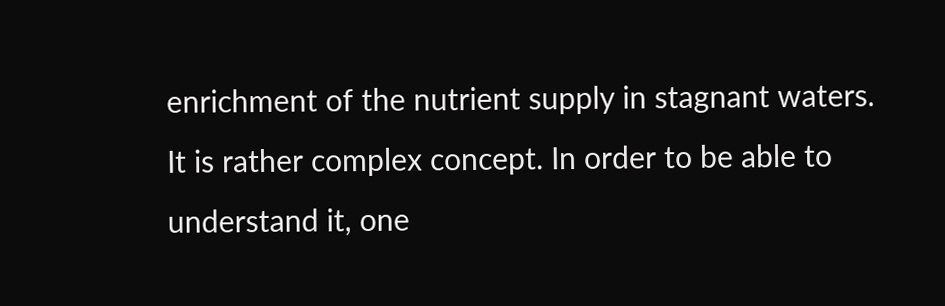enrichment of the nutrient supply in stagnant waters.  It is rather complex concept. In order to be able to understand it, one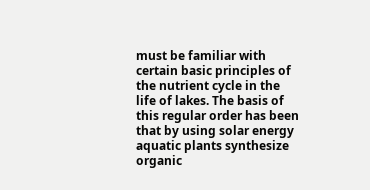must be familiar with certain basic principles of the nutrient cycle in the life of lakes. The basis of this regular order has been that by using solar energy aquatic plants synthesize organic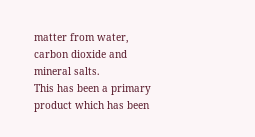matter from water, carbon dioxide and mineral salts.
This has been a primary product which has been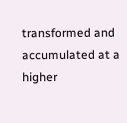transformed and accumulated at a higher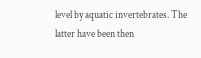level by aquatic invertebrates. The latter have been then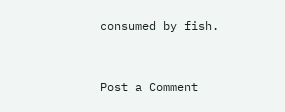consumed by fish.


Post a Comment